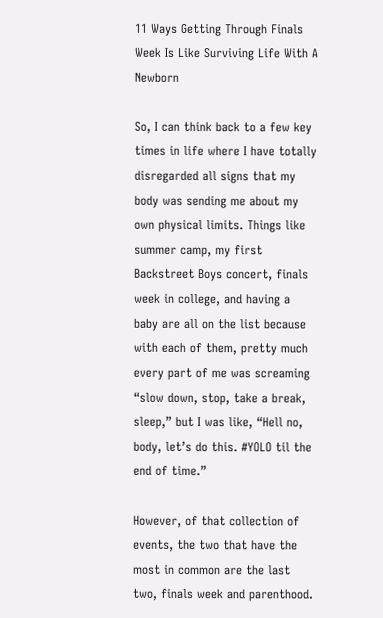11 Ways Getting Through Finals Week Is Like Surviving Life With A Newborn

So, I can think back to a few key times in life where I have totally disregarded all signs that my body was sending me about my own physical limits. Things like summer camp, my first Backstreet Boys concert, finals week in college, and having a baby are all on the list because with each of them, pretty much every part of me was screaming “slow down, stop, take a break, sleep,” but I was like, “Hell no, body, let’s do this. #YOLO til the end of time.”

However, of that collection of events, the two that have the most in common are the last two, finals week and parenthood.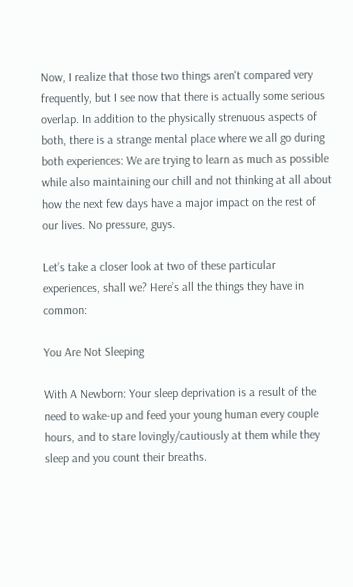Now, I realize that those two things aren't compared very frequently, but I see now that there is actually some serious overlap. In addition to the physically strenuous aspects of both, there is a strange mental place where we all go during both experiences: We are trying to learn as much as possible while also maintaining our chill and not thinking at all about how the next few days have a major impact on the rest of our lives. No pressure, guys.

Let’s take a closer look at two of these particular experiences, shall we? Here’s all the things they have in common:

You Are Not Sleeping

With A Newborn: Your sleep deprivation is a result of the need to wake-up and feed your young human every couple hours, and to stare lovingly/cautiously at them while they sleep and you count their breaths.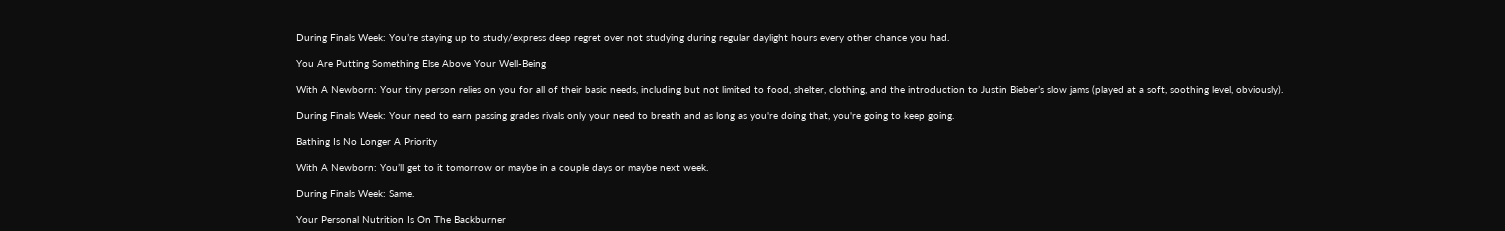During Finals Week: You’re staying up to study/express deep regret over not studying during regular daylight hours every other chance you had.

You Are Putting Something Else Above Your Well-Being

With A Newborn: Your tiny person relies on you for all of their basic needs, including but not limited to food, shelter, clothing, and the introduction to Justin Bieber’s slow jams (played at a soft, soothing level, obviously).

During Finals Week: Your need to earn passing grades rivals only your need to breath and as long as you're doing that, you're going to keep going.

Bathing Is No Longer A Priority

With A Newborn: You’ll get to it tomorrow or maybe in a couple days or maybe next week.

During Finals Week: Same.

Your Personal Nutrition Is On The Backburner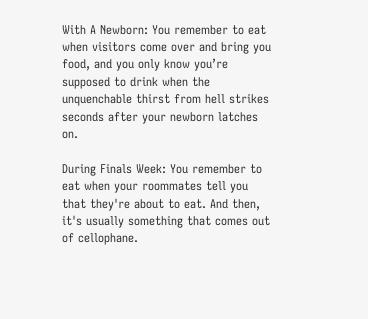With A Newborn: You remember to eat when visitors come over and bring you food, and you only know you’re supposed to drink when the unquenchable thirst from hell strikes seconds after your newborn latches on.

During Finals Week: You remember to eat when your roommates tell you that they're about to eat. And then, it's usually something that comes out of cellophane.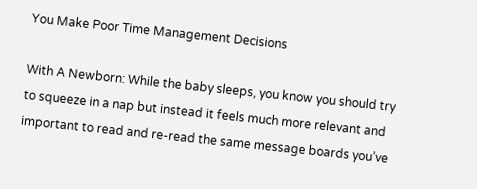You Make Poor Time Management Decisions

With A Newborn: While the baby sleeps, you know you should try to squeeze in a nap but instead it feels much more relevant and important to read and re-read the same message boards you’ve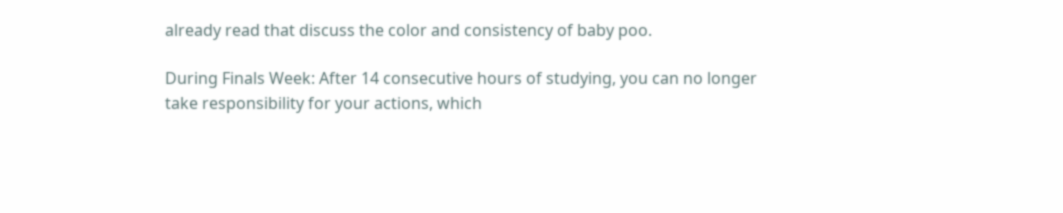already read that discuss the color and consistency of baby poo.

During Finals Week: After 14 consecutive hours of studying, you can no longer take responsibility for your actions, which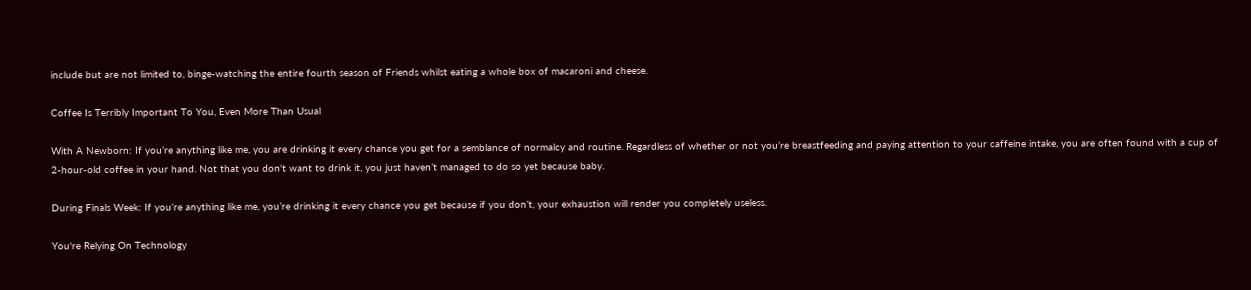include but are not limited to, binge-watching the entire fourth season of Friends whilst eating a whole box of macaroni and cheese.

Coffee Is Terribly Important To You, Even More Than Usual

With A Newborn: If you’re anything like me, you are drinking it every chance you get for a semblance of normalcy and routine. Regardless of whether or not you’re breastfeeding and paying attention to your caffeine intake, you are often found with a cup of 2-hour-old coffee in your hand. Not that you don't want to drink it, you just haven’t managed to do so yet because baby.

During Finals Week: If you’re anything like me, you’re drinking it every chance you get because if you don’t, your exhaustion will render you completely useless.

You're Relying On Technology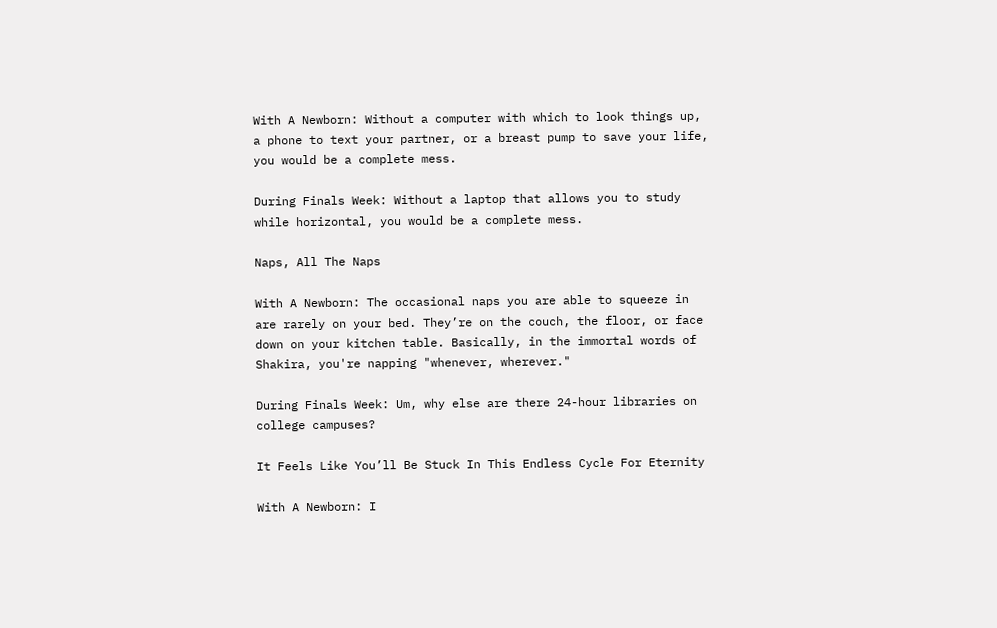With A Newborn: Without a computer with which to look things up, a phone to text your partner, or a breast pump to save your life, you would be a complete mess.

During Finals Week: Without a laptop that allows you to study while horizontal, you would be a complete mess.

Naps, All The Naps

With A Newborn: The occasional naps you are able to squeeze in are rarely on your bed. They’re on the couch, the floor, or face down on your kitchen table. Basically, in the immortal words of Shakira, you're napping "whenever, wherever."

During Finals Week: Um, why else are there 24-hour libraries on college campuses?

It Feels Like You’ll Be Stuck In This Endless Cycle For Eternity

With A Newborn: I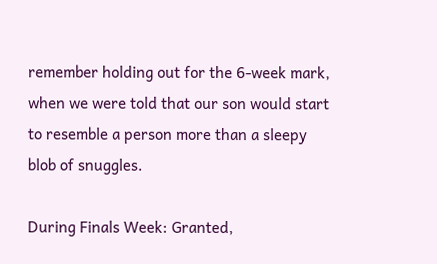remember holding out for the 6-week mark, when we were told that our son would start to resemble a person more than a sleepy blob of snuggles.

During Finals Week: Granted,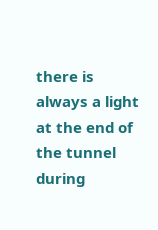there is always a light at the end of the tunnel during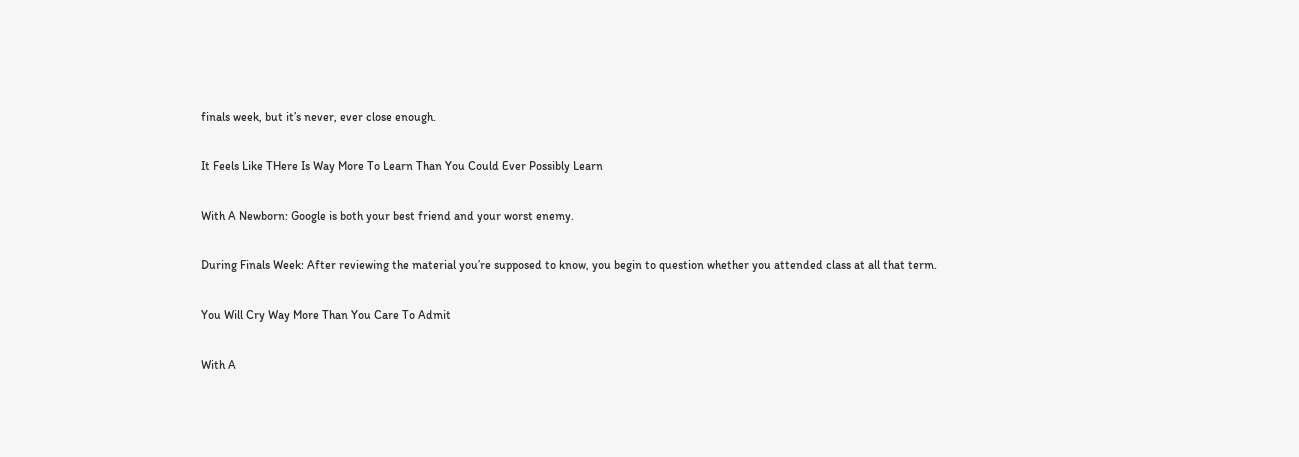finals week, but it’s never, ever close enough.

It Feels Like THere Is Way More To Learn Than You Could Ever Possibly Learn

With A Newborn: Google is both your best friend and your worst enemy.

During Finals Week: After reviewing the material you’re supposed to know, you begin to question whether you attended class at all that term.

You Will Cry Way More Than You Care To Admit

With A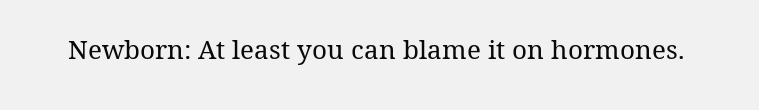Newborn: At least you can blame it on hormones.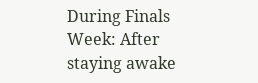During Finals Week: After staying awake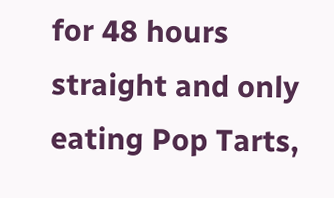for 48 hours straight and only eating Pop Tarts,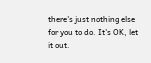there's just nothing else for you to do. It's OK, let it out.